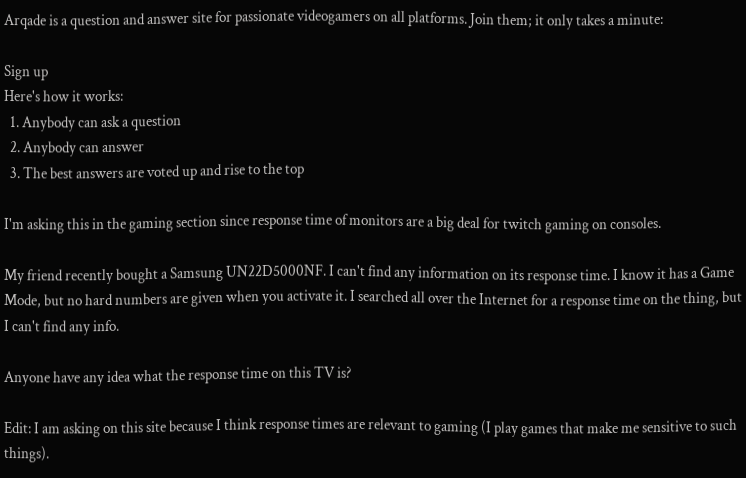Arqade is a question and answer site for passionate videogamers on all platforms. Join them; it only takes a minute:

Sign up
Here's how it works:
  1. Anybody can ask a question
  2. Anybody can answer
  3. The best answers are voted up and rise to the top

I'm asking this in the gaming section since response time of monitors are a big deal for twitch gaming on consoles.

My friend recently bought a Samsung UN22D5000NF. I can't find any information on its response time. I know it has a Game Mode, but no hard numbers are given when you activate it. I searched all over the Internet for a response time on the thing, but I can't find any info.

Anyone have any idea what the response time on this TV is?

Edit: I am asking on this site because I think response times are relevant to gaming (I play games that make me sensitive to such things).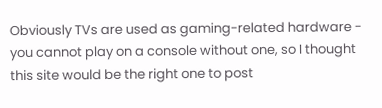Obviously TVs are used as gaming-related hardware - you cannot play on a console without one, so I thought this site would be the right one to post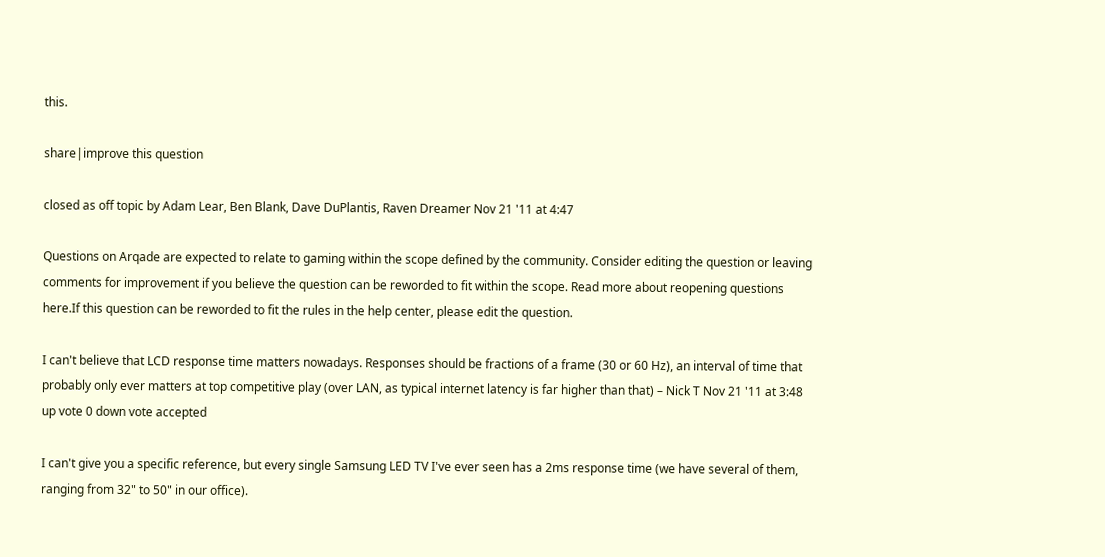this.

share|improve this question

closed as off topic by Adam Lear, Ben Blank, Dave DuPlantis, Raven Dreamer Nov 21 '11 at 4:47

Questions on Arqade are expected to relate to gaming within the scope defined by the community. Consider editing the question or leaving comments for improvement if you believe the question can be reworded to fit within the scope. Read more about reopening questions here.If this question can be reworded to fit the rules in the help center, please edit the question.

I can't believe that LCD response time matters nowadays. Responses should be fractions of a frame (30 or 60 Hz), an interval of time that probably only ever matters at top competitive play (over LAN, as typical internet latency is far higher than that) – Nick T Nov 21 '11 at 3:48
up vote 0 down vote accepted

I can't give you a specific reference, but every single Samsung LED TV I've ever seen has a 2ms response time (we have several of them, ranging from 32" to 50" in our office).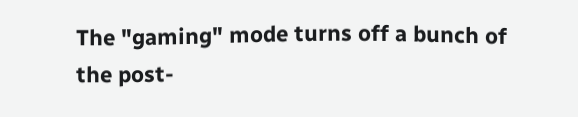The "gaming" mode turns off a bunch of the post-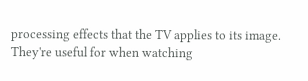processing effects that the TV applies to its image. They're useful for when watching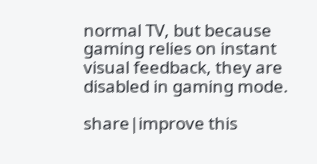normal TV, but because gaming relies on instant visual feedback, they are disabled in gaming mode.

share|improve this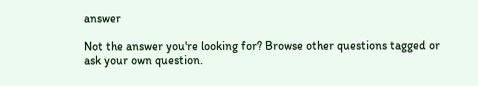answer

Not the answer you're looking for? Browse other questions tagged or ask your own question.